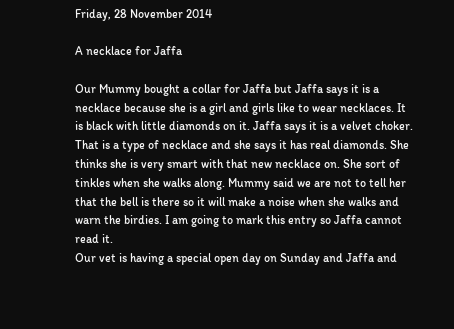Friday, 28 November 2014

A necklace for Jaffa

Our Mummy bought a collar for Jaffa but Jaffa says it is a necklace because she is a girl and girls like to wear necklaces. It is black with little diamonds on it. Jaffa says it is a velvet choker. That is a type of necklace and she says it has real diamonds. She thinks she is very smart with that new necklace on. She sort of tinkles when she walks along. Mummy said we are not to tell her that the bell is there so it will make a noise when she walks and warn the birdies. I am going to mark this entry so Jaffa cannot read it.
Our vet is having a special open day on Sunday and Jaffa and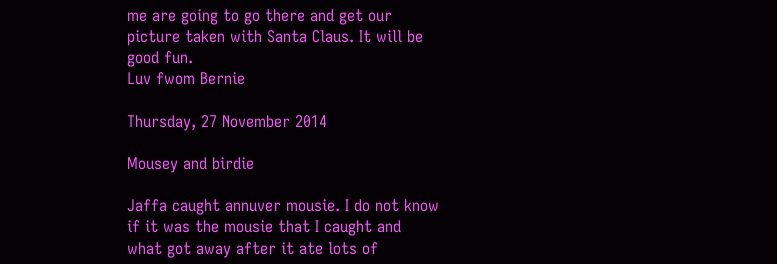me are going to go there and get our picture taken with Santa Claus. It will be good fun.
Luv fwom Bernie

Thursday, 27 November 2014

Mousey and birdie

Jaffa caught annuver mousie. I do not know if it was the mousie that I caught and what got away after it ate lots of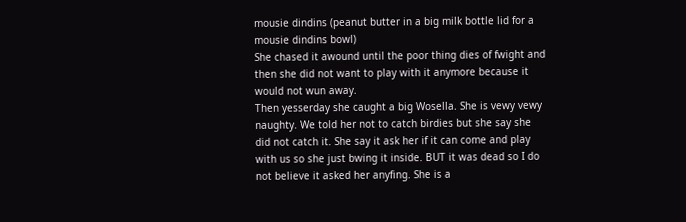mousie dindins (peanut butter in a big milk bottle lid for a mousie dindins bowl)
She chased it awound until the poor thing dies of fwight and then she did not want to play with it anymore because it would not wun away.
Then yesserday she caught a big Wosella. She is vewy vewy naughty. We told her not to catch birdies but she say she did not catch it. She say it ask her if it can come and play with us so she just bwing it inside. BUT it was dead so I do not believe it asked her anyfing. She is a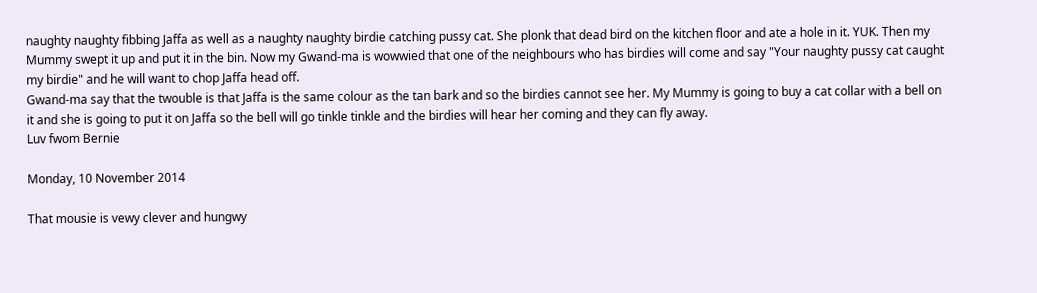naughty naughty fibbing Jaffa as well as a naughty naughty birdie catching pussy cat. She plonk that dead bird on the kitchen floor and ate a hole in it. YUK. Then my Mummy swept it up and put it in the bin. Now my Gwand-ma is wowwied that one of the neighbours who has birdies will come and say "Your naughty pussy cat caught my birdie" and he will want to chop Jaffa head off.
Gwand-ma say that the twouble is that Jaffa is the same colour as the tan bark and so the birdies cannot see her. My Mummy is going to buy a cat collar with a bell on it and she is going to put it on Jaffa so the bell will go tinkle tinkle and the birdies will hear her coming and they can fly away.
Luv fwom Bernie

Monday, 10 November 2014

That mousie is vewy clever and hungwy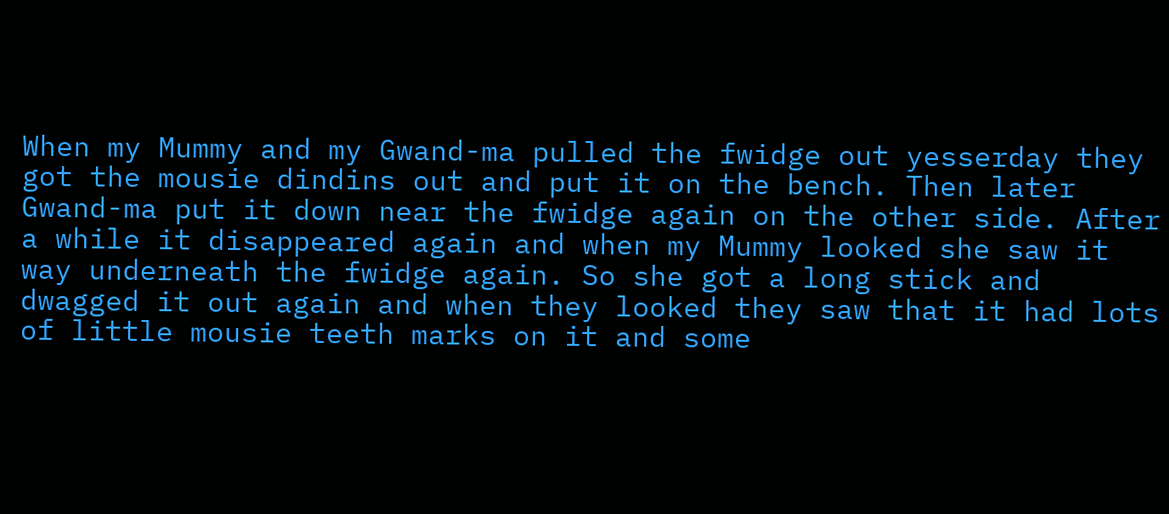When my Mummy and my Gwand-ma pulled the fwidge out yesserday they got the mousie dindins out and put it on the bench. Then later Gwand-ma put it down near the fwidge again on the other side. After a while it disappeared again and when my Mummy looked she saw it way underneath the fwidge again. So she got a long stick and dwagged it out again and when they looked they saw that it had lots of little mousie teeth marks on it and some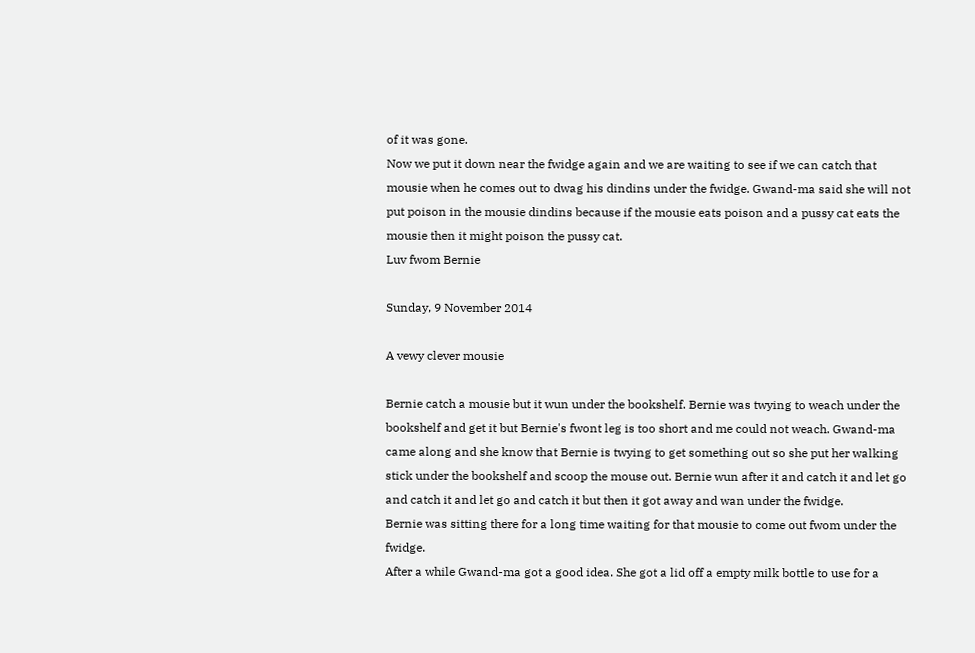of it was gone.
Now we put it down near the fwidge again and we are waiting to see if we can catch that mousie when he comes out to dwag his dindins under the fwidge. Gwand-ma said she will not put poison in the mousie dindins because if the mousie eats poison and a pussy cat eats the mousie then it might poison the pussy cat.
Luv fwom Bernie

Sunday, 9 November 2014

A vewy clever mousie

Bernie catch a mousie but it wun under the bookshelf. Bernie was twying to weach under the bookshelf and get it but Bernie's fwont leg is too short and me could not weach. Gwand-ma came along and she know that Bernie is twying to get something out so she put her walking stick under the bookshelf and scoop the mouse out. Bernie wun after it and catch it and let go and catch it and let go and catch it but then it got away and wan under the fwidge.
Bernie was sitting there for a long time waiting for that mousie to come out fwom under the fwidge.
After a while Gwand-ma got a good idea. She got a lid off a empty milk bottle to use for a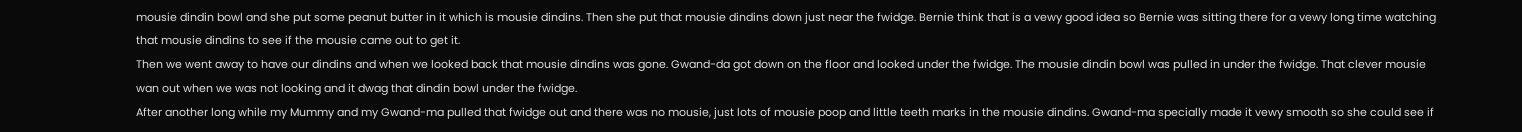mousie dindin bowl and she put some peanut butter in it which is mousie dindins. Then she put that mousie dindins down just near the fwidge. Bernie think that is a vewy good idea so Bernie was sitting there for a vewy long time watching that mousie dindins to see if the mousie came out to get it.
Then we went away to have our dindins and when we looked back that mousie dindins was gone. Gwand-da got down on the floor and looked under the fwidge. The mousie dindin bowl was pulled in under the fwidge. That clever mousie wan out when we was not looking and it dwag that dindin bowl under the fwidge.
After another long while my Mummy and my Gwand-ma pulled that fwidge out and there was no mousie, just lots of mousie poop and little teeth marks in the mousie dindins. Gwand-ma specially made it vewy smooth so she could see if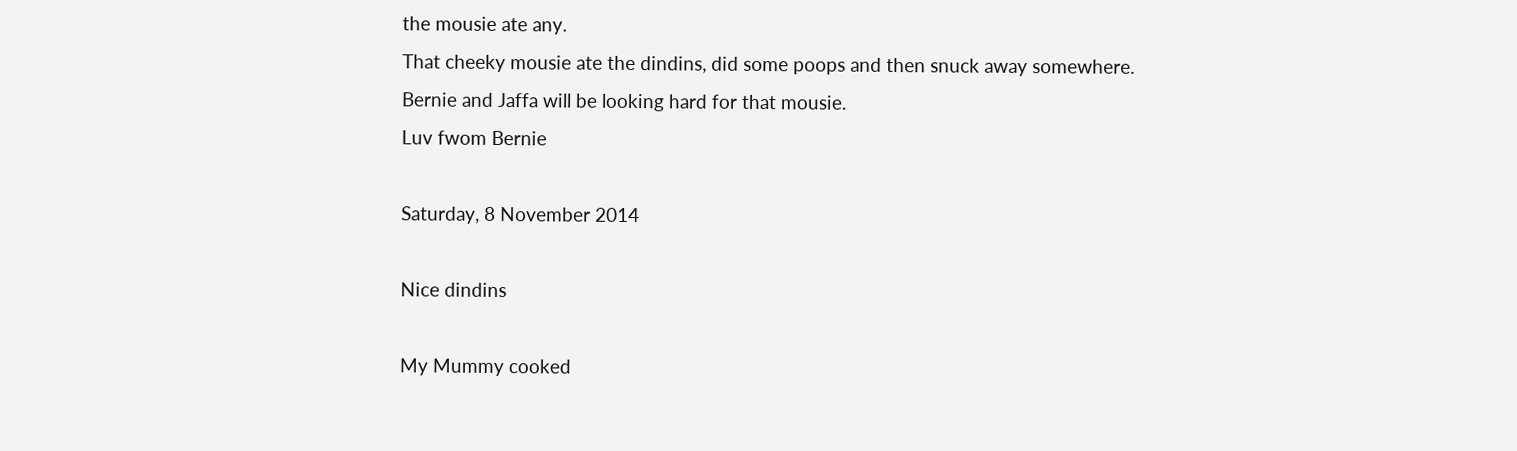the mousie ate any.
That cheeky mousie ate the dindins, did some poops and then snuck away somewhere.
Bernie and Jaffa will be looking hard for that mousie.
Luv fwom Bernie

Saturday, 8 November 2014

Nice dindins

My Mummy cooked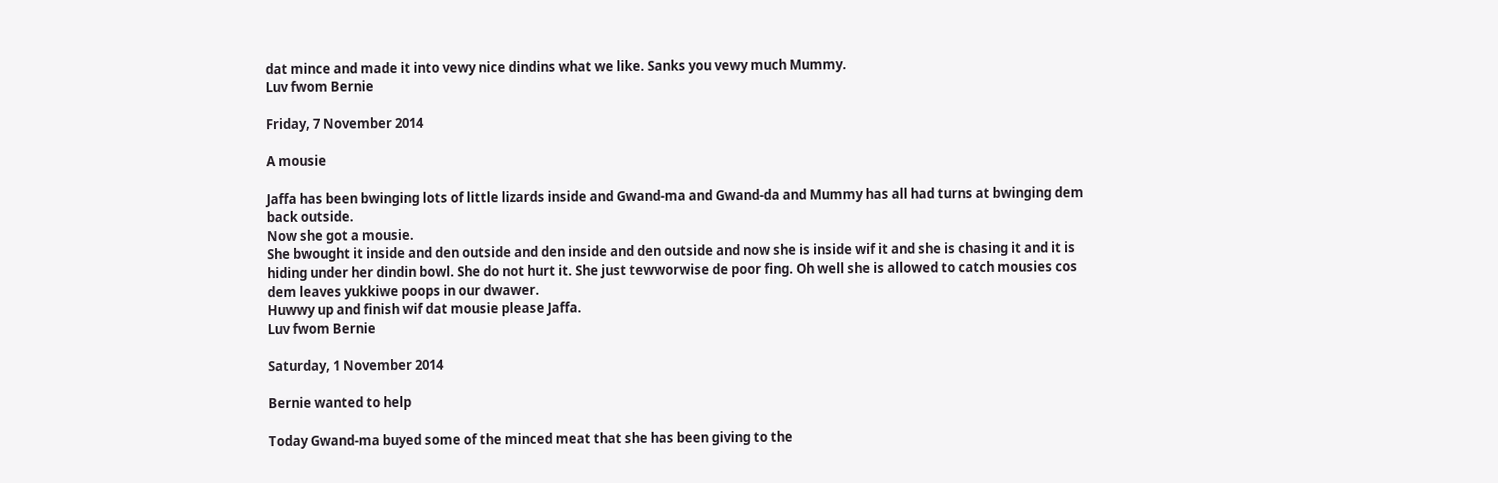dat mince and made it into vewy nice dindins what we like. Sanks you vewy much Mummy.
Luv fwom Bernie

Friday, 7 November 2014

A mousie

Jaffa has been bwinging lots of little lizards inside and Gwand-ma and Gwand-da and Mummy has all had turns at bwinging dem back outside.
Now she got a mousie.
She bwought it inside and den outside and den inside and den outside and now she is inside wif it and she is chasing it and it is hiding under her dindin bowl. She do not hurt it. She just tewworwise de poor fing. Oh well she is allowed to catch mousies cos dem leaves yukkiwe poops in our dwawer.
Huwwy up and finish wif dat mousie please Jaffa.
Luv fwom Bernie

Saturday, 1 November 2014

Bernie wanted to help

Today Gwand-ma buyed some of the minced meat that she has been giving to the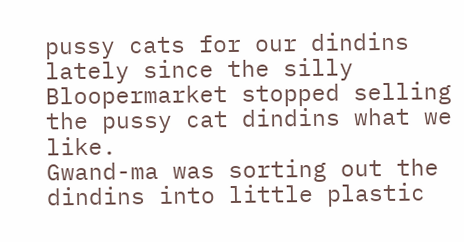pussy cats for our dindins lately since the silly Bloopermarket stopped selling the pussy cat dindins what we like.
Gwand-ma was sorting out the dindins into little plastic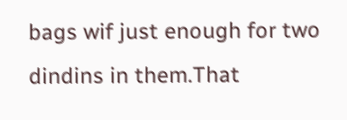bags wif just enough for two dindins in them.That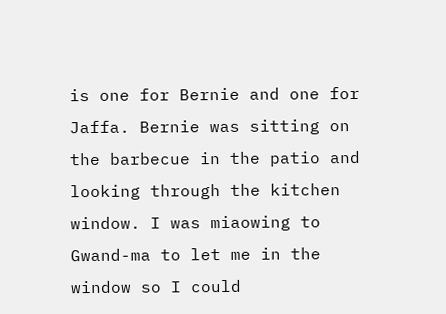is one for Bernie and one for Jaffa. Bernie was sitting on the barbecue in the patio and looking through the kitchen window. I was miaowing to Gwand-ma to let me in the window so I could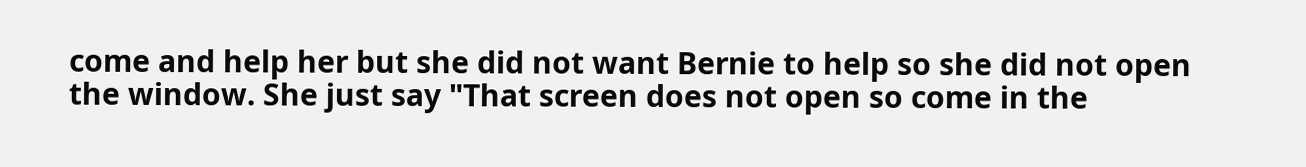come and help her but she did not want Bernie to help so she did not open the window. She just say "That screen does not open so come in the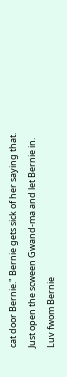cat door Bernie." Bernie gets sick of her saying that. Just open the scween Gwand-ma and let Bernie in.
Luv fwom Bernie